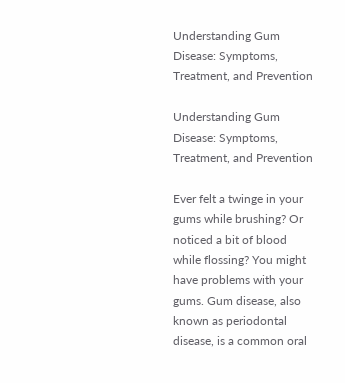Understanding Gum Disease: Symptoms, Treatment, and Prevention

Understanding Gum Disease: Symptoms, Treatment, and Prevention

Ever felt a twinge in your gums while brushing? Or noticed a bit of blood while flossing? You might have problems with your gums. Gum disease, also known as periodontal disease, is a common oral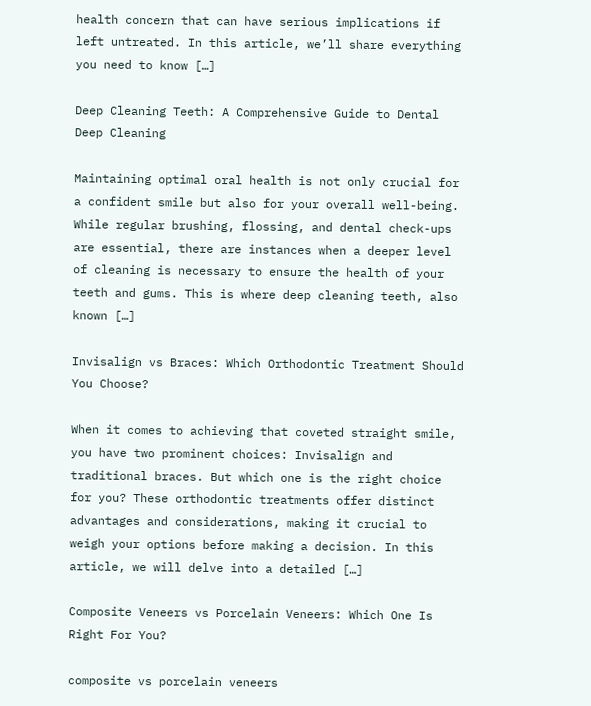health concern that can have serious implications if left untreated. In this article, we’ll share everything you need to know […]

Deep Cleaning Teeth: A Comprehensive Guide to Dental Deep Cleaning

Maintaining optimal oral health is not only crucial for a confident smile but also for your overall well-being. While regular brushing, flossing, and dental check-ups are essential, there are instances when a deeper level of cleaning is necessary to ensure the health of your teeth and gums. This is where deep cleaning teeth, also known […]

Invisalign vs Braces: Which Orthodontic Treatment Should You Choose?

When it comes to achieving that coveted straight smile, you have two prominent choices: Invisalign and traditional braces. But which one is the right choice for you? These orthodontic treatments offer distinct advantages and considerations, making it crucial to weigh your options before making a decision. In this article, we will delve into a detailed […]

Composite Veneers vs Porcelain Veneers: Which One Is Right For You?

composite vs porcelain veneers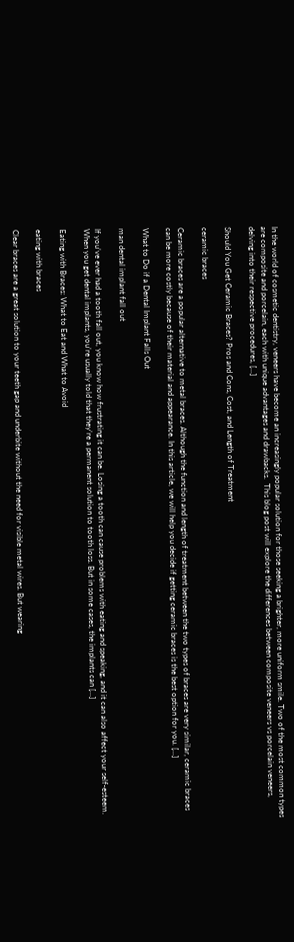In the world of cosmetic dentistry, veneers have become an increasingly popular solution for those seeking a brighter, more uniform smile. Two of the most common types are composite and porcelain, each with unique advantages and drawbacks.  This blog post will explore the differences between composite veneers vs porcelain veneers, delving into their respective procedures, […]

Should You Get Ceramic Braces? Pros and Cons, Cost, and Length of Treatment

ceramic braces

Ceramic braces are a popular alternative to metal braces. Although the function and length of treatment between the two types of braces are very similar, ceramic braces can be more costly because of their material and appearance. In this article, we will help you decide if getting ceramic braces is the best option for you. […]

What to Do if a Dental Implant Falls Out

man dental implant fall out

If you’ve ever had a tooth fall out, you know how frustrating it can be. Losing a tooth can cause problems with eating and speaking, and it can also affect your self-esteem. When you get dental implants, you’re usually told that they’re a permanent solution to tooth loss. But in some cases, the implants can […]

Eating with Braces: What to Eat and What to Avoid

eating with braces

Clear braces are a great solution to your teeth gap and underbite without the need for visible metal wires. But wearing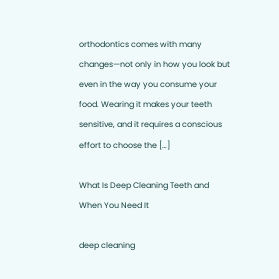orthodontics comes with many changes—not only in how you look but even in the way you consume your food. Wearing it makes your teeth sensitive, and it requires a conscious effort to choose the […]

What Is Deep Cleaning Teeth and When You Need It

deep cleaning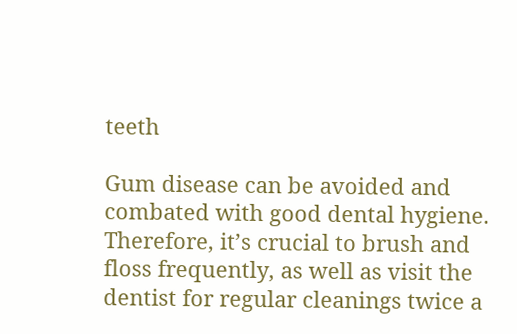teeth

Gum disease can be avoided and combated with good dental hygiene. Therefore, it’s crucial to brush and floss frequently, as well as visit the dentist for regular cleanings twice a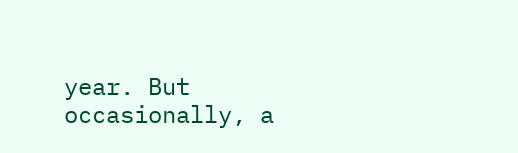year. But occasionally, a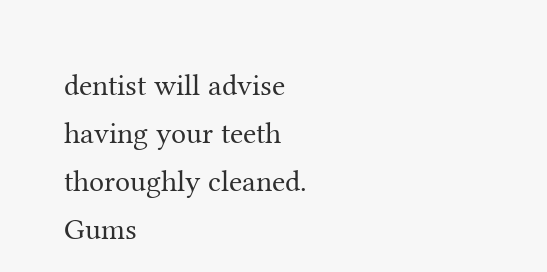dentist will advise having your teeth thoroughly cleaned. Gums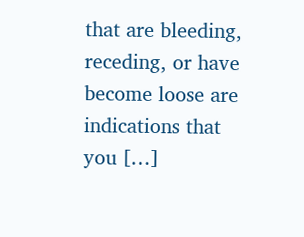that are bleeding, receding, or have become loose are indications that you […]